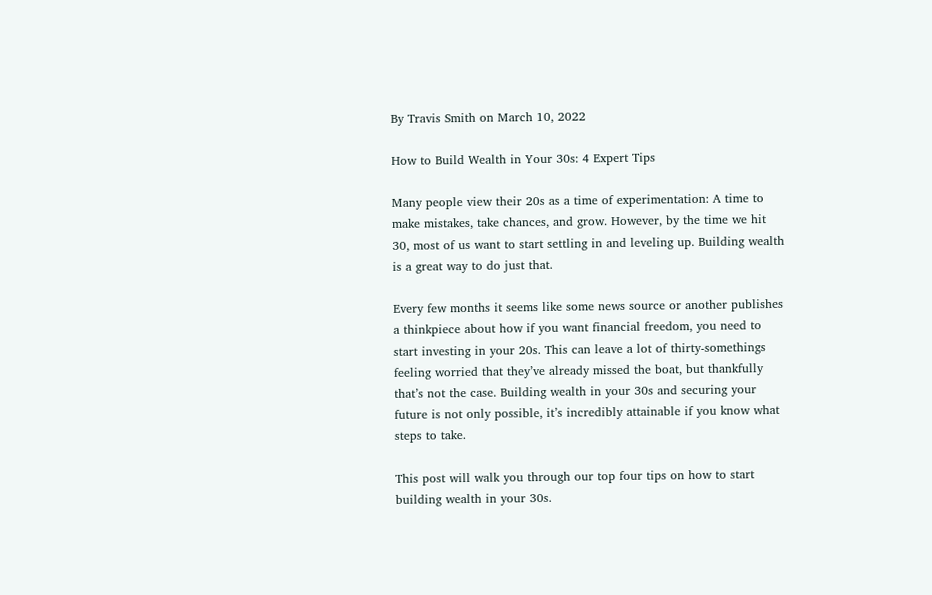By Travis Smith on March 10, 2022

How to Build Wealth in Your 30s: 4 Expert Tips

Many people view their 20s as a time of experimentation: A time to make mistakes, take chances, and grow. However, by the time we hit 30, most of us want to start settling in and leveling up. Building wealth is a great way to do just that.

Every few months it seems like some news source or another publishes a thinkpiece about how if you want financial freedom, you need to start investing in your 20s. This can leave a lot of thirty-somethings feeling worried that they’ve already missed the boat, but thankfully that’s not the case. Building wealth in your 30s and securing your future is not only possible, it’s incredibly attainable if you know what steps to take.

This post will walk you through our top four tips on how to start building wealth in your 30s.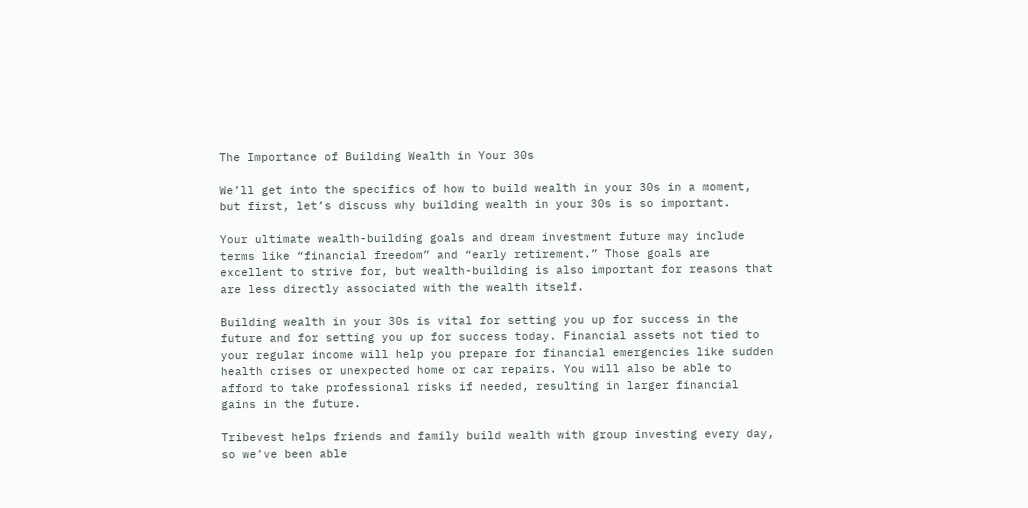The Importance of Building Wealth in Your 30s

We’ll get into the specifics of how to build wealth in your 30s in a moment, but first, let’s discuss why building wealth in your 30s is so important.

Your ultimate wealth-building goals and dream investment future may include terms like “financial freedom” and “early retirement.” Those goals are excellent to strive for, but wealth-building is also important for reasons that are less directly associated with the wealth itself.

Building wealth in your 30s is vital for setting you up for success in the future and for setting you up for success today. Financial assets not tied to your regular income will help you prepare for financial emergencies like sudden health crises or unexpected home or car repairs. You will also be able to afford to take professional risks if needed, resulting in larger financial gains in the future.

Tribevest helps friends and family build wealth with group investing every day, so we’ve been able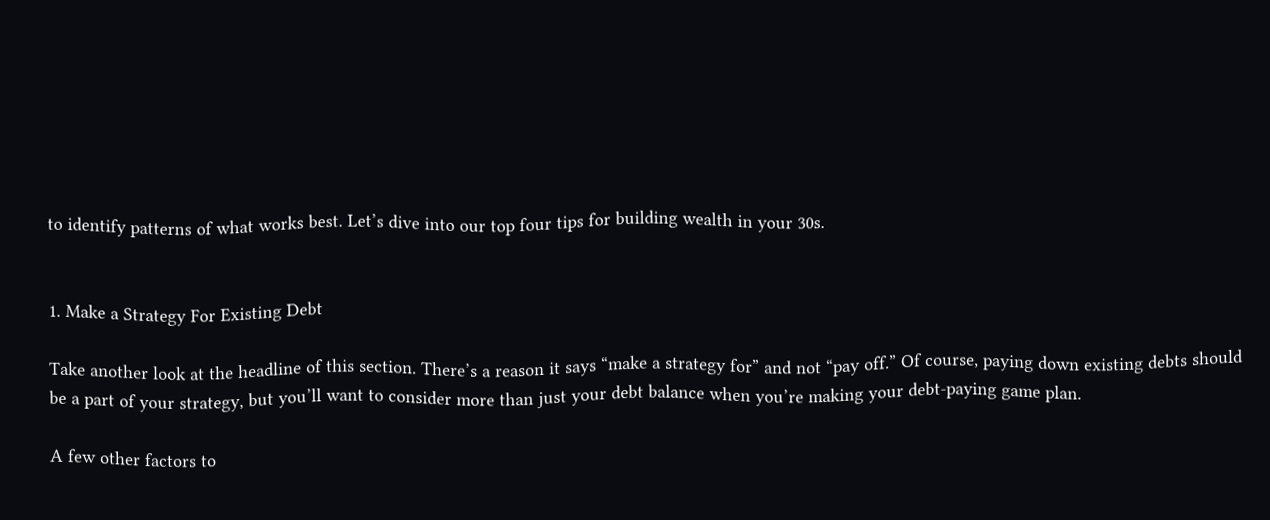to identify patterns of what works best. Let’s dive into our top four tips for building wealth in your 30s.


1. Make a Strategy For Existing Debt

Take another look at the headline of this section. There’s a reason it says “make a strategy for” and not “pay off.” Of course, paying down existing debts should be a part of your strategy, but you’ll want to consider more than just your debt balance when you’re making your debt-paying game plan.

A few other factors to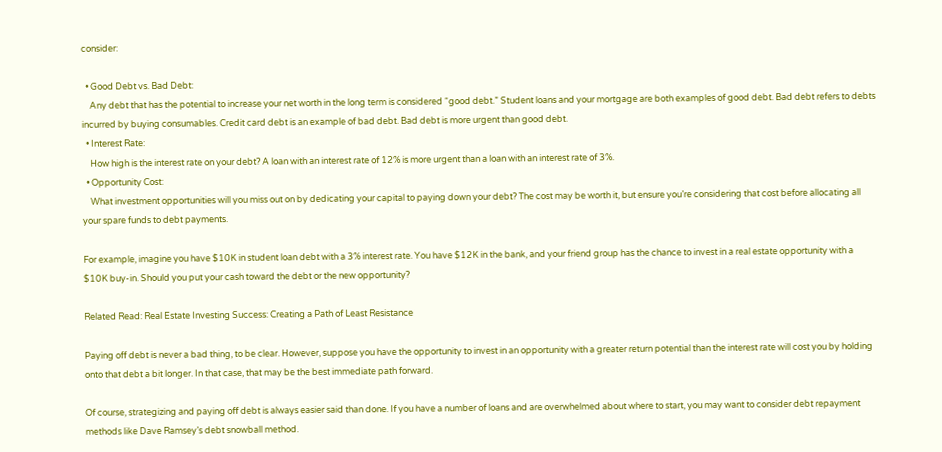consider:

  • Good Debt vs. Bad Debt:
    Any debt that has the potential to increase your net worth in the long term is considered “good debt.” Student loans and your mortgage are both examples of good debt. Bad debt refers to debts incurred by buying consumables. Credit card debt is an example of bad debt. Bad debt is more urgent than good debt.
  • Interest Rate:
    How high is the interest rate on your debt? A loan with an interest rate of 12% is more urgent than a loan with an interest rate of 3%.
  • Opportunity Cost:
    What investment opportunities will you miss out on by dedicating your capital to paying down your debt? The cost may be worth it, but ensure you’re considering that cost before allocating all your spare funds to debt payments.

For example, imagine you have $10K in student loan debt with a 3% interest rate. You have $12K in the bank, and your friend group has the chance to invest in a real estate opportunity with a $10K buy-in. Should you put your cash toward the debt or the new opportunity?

Related Read: Real Estate Investing Success: Creating a Path of Least Resistance

Paying off debt is never a bad thing, to be clear. However, suppose you have the opportunity to invest in an opportunity with a greater return potential than the interest rate will cost you by holding onto that debt a bit longer. In that case, that may be the best immediate path forward.

Of course, strategizing and paying off debt is always easier said than done. If you have a number of loans and are overwhelmed about where to start, you may want to consider debt repayment methods like Dave Ramsey’s debt snowball method.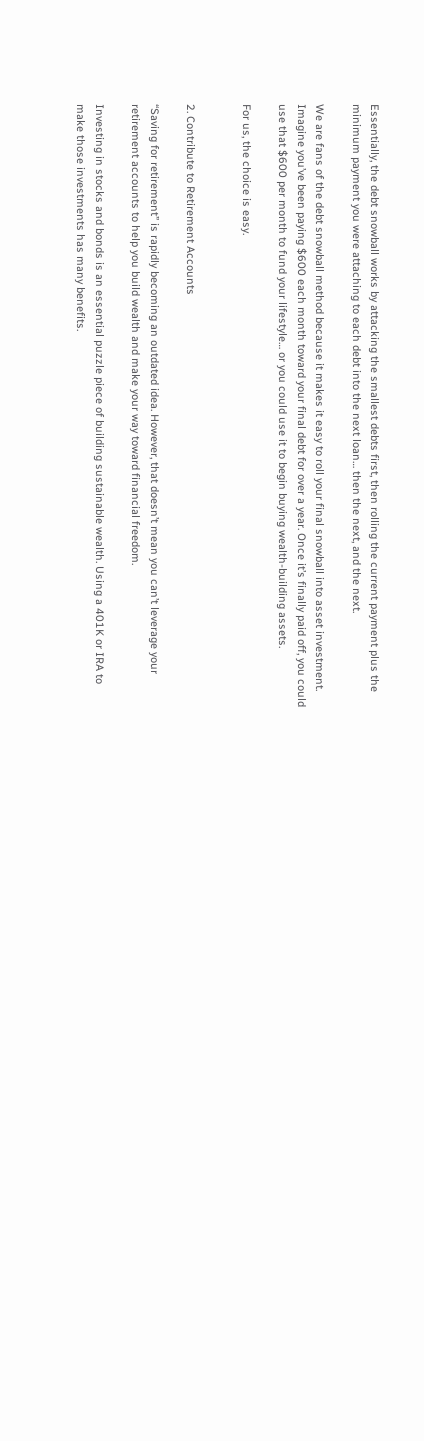Essentially, the debt snowball works by attacking the smallest debts first, then rolling the current payment plus the minimum payment you were attaching to each debt into the next loan… then the next, and the next.

We are fans of the debt snowball method because it makes it easy to roll your final snowball into asset investment. Imagine you’ve been paying $600 each month toward your final debt for over a year. Once it’s finally paid off, you could use that $600 per month to fund your lifestyle… or you could use it to begin buying wealth-building assets.

For us, the choice is easy.


2. Contribute to Retirement Accounts

“Saving for retirement” is rapidly becoming an outdated idea. However, that doesn’t mean you can’t leverage your retirement accounts to help you build wealth and make your way toward financial freedom.

Investing in stocks and bonds is an essential puzzle piece of building sustainable wealth. Using a 401K or IRA to make those investments has many benefits.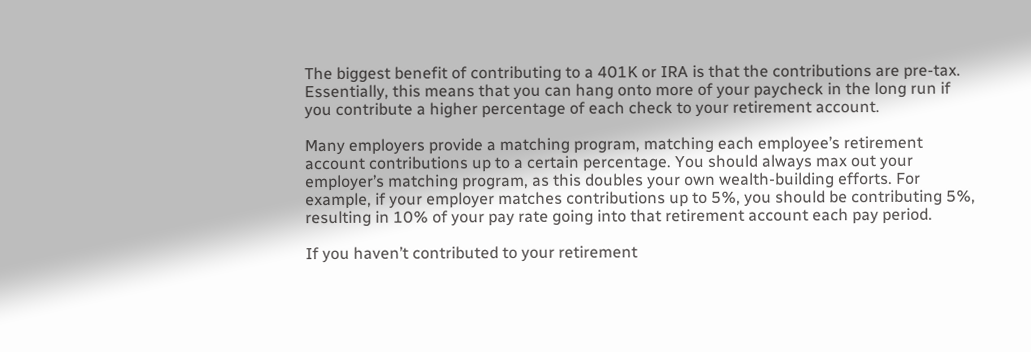The biggest benefit of contributing to a 401K or IRA is that the contributions are pre-tax. Essentially, this means that you can hang onto more of your paycheck in the long run if you contribute a higher percentage of each check to your retirement account.

Many employers provide a matching program, matching each employee’s retirement account contributions up to a certain percentage. You should always max out your employer’s matching program, as this doubles your own wealth-building efforts. For example, if your employer matches contributions up to 5%, you should be contributing 5%, resulting in 10% of your pay rate going into that retirement account each pay period.

If you haven’t contributed to your retirement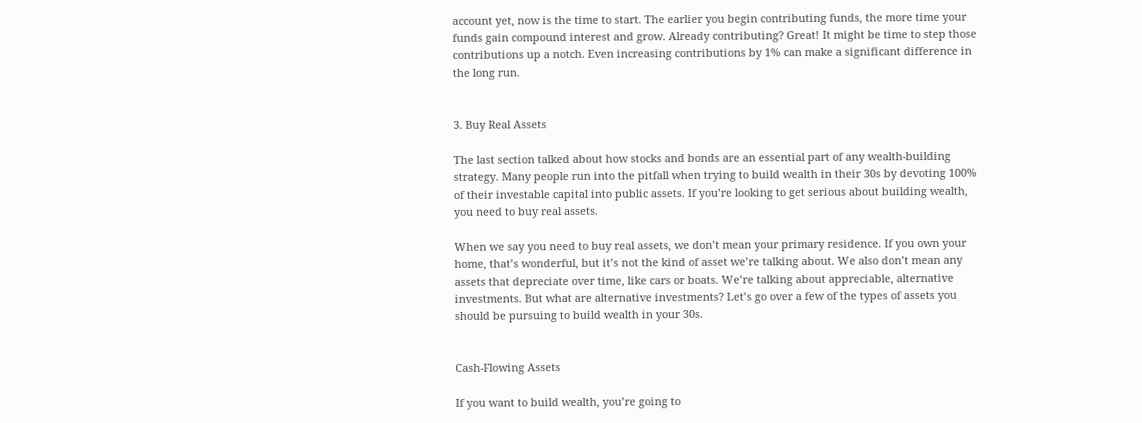account yet, now is the time to start. The earlier you begin contributing funds, the more time your funds gain compound interest and grow. Already contributing? Great! It might be time to step those contributions up a notch. Even increasing contributions by 1% can make a significant difference in the long run.


3. Buy Real Assets

The last section talked about how stocks and bonds are an essential part of any wealth-building strategy. Many people run into the pitfall when trying to build wealth in their 30s by devoting 100% of their investable capital into public assets. If you’re looking to get serious about building wealth, you need to buy real assets.

When we say you need to buy real assets, we don’t mean your primary residence. If you own your home, that’s wonderful, but it’s not the kind of asset we’re talking about. We also don’t mean any assets that depreciate over time, like cars or boats. We’re talking about appreciable, alternative investments. But what are alternative investments? Let’s go over a few of the types of assets you should be pursuing to build wealth in your 30s.


Cash-Flowing Assets

If you want to build wealth, you’re going to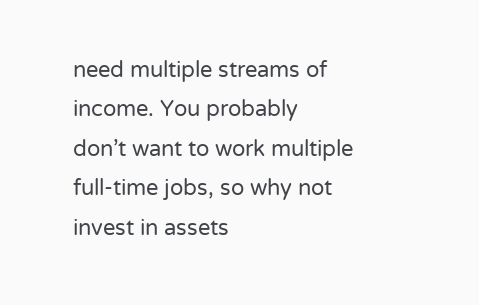need multiple streams of income. You probably don’t want to work multiple full-time jobs, so why not invest in assets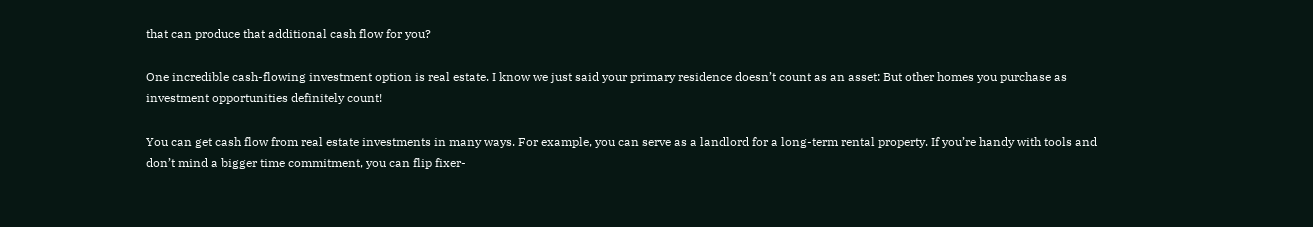that can produce that additional cash flow for you?

One incredible cash-flowing investment option is real estate. I know we just said your primary residence doesn’t count as an asset: But other homes you purchase as investment opportunities definitely count!

You can get cash flow from real estate investments in many ways. For example, you can serve as a landlord for a long-term rental property. If you’re handy with tools and don’t mind a bigger time commitment, you can flip fixer-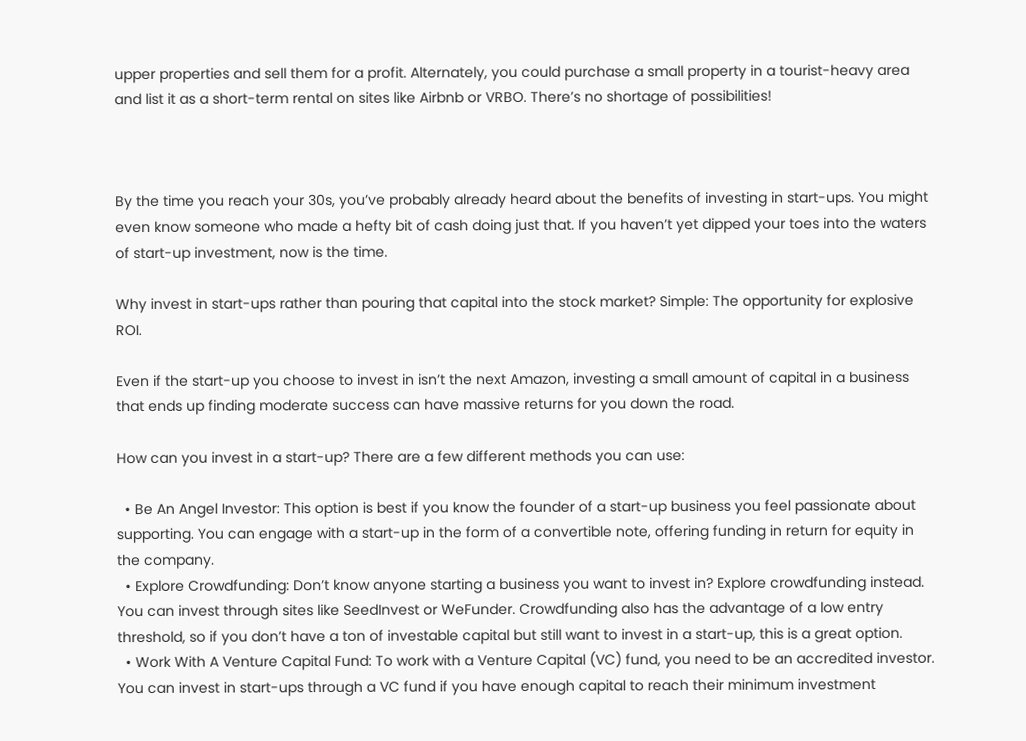upper properties and sell them for a profit. Alternately, you could purchase a small property in a tourist-heavy area and list it as a short-term rental on sites like Airbnb or VRBO. There’s no shortage of possibilities!



By the time you reach your 30s, you’ve probably already heard about the benefits of investing in start-ups. You might even know someone who made a hefty bit of cash doing just that. If you haven’t yet dipped your toes into the waters of start-up investment, now is the time.

Why invest in start-ups rather than pouring that capital into the stock market? Simple: The opportunity for explosive ROI.

Even if the start-up you choose to invest in isn’t the next Amazon, investing a small amount of capital in a business that ends up finding moderate success can have massive returns for you down the road.

How can you invest in a start-up? There are a few different methods you can use:

  • Be An Angel Investor: This option is best if you know the founder of a start-up business you feel passionate about supporting. You can engage with a start-up in the form of a convertible note, offering funding in return for equity in the company.
  • Explore Crowdfunding: Don’t know anyone starting a business you want to invest in? Explore crowdfunding instead. You can invest through sites like SeedInvest or WeFunder. Crowdfunding also has the advantage of a low entry threshold, so if you don’t have a ton of investable capital but still want to invest in a start-up, this is a great option.
  • Work With A Venture Capital Fund: To work with a Venture Capital (VC) fund, you need to be an accredited investor. You can invest in start-ups through a VC fund if you have enough capital to reach their minimum investment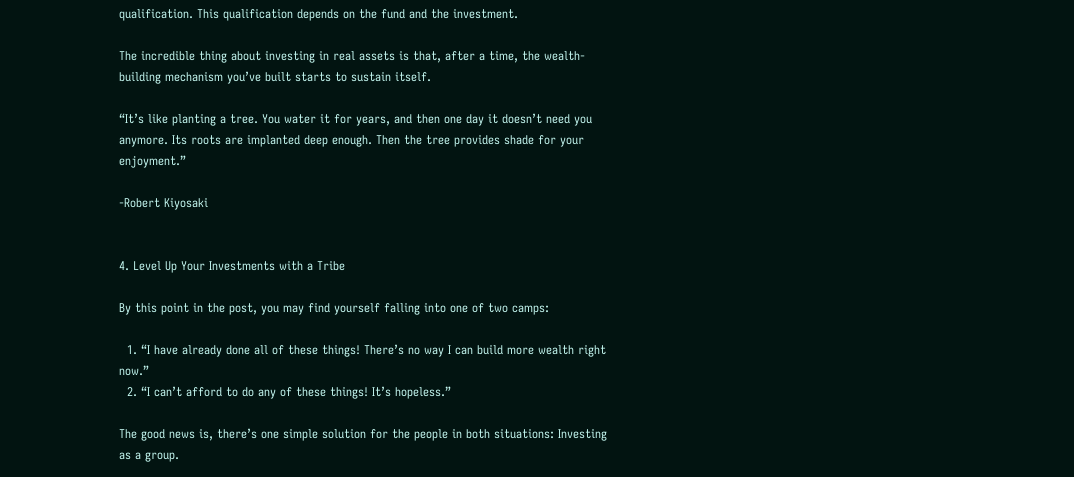qualification. This qualification depends on the fund and the investment.

The incredible thing about investing in real assets is that, after a time, the wealth-building mechanism you’ve built starts to sustain itself.

“It’s like planting a tree. You water it for years, and then one day it doesn’t need you anymore. Its roots are implanted deep enough. Then the tree provides shade for your enjoyment.”

-Robert Kiyosaki


4. Level Up Your Investments with a Tribe

By this point in the post, you may find yourself falling into one of two camps:

  1. “I have already done all of these things! There’s no way I can build more wealth right now.”
  2. “I can’t afford to do any of these things! It’s hopeless.”

The good news is, there’s one simple solution for the people in both situations: Investing as a group.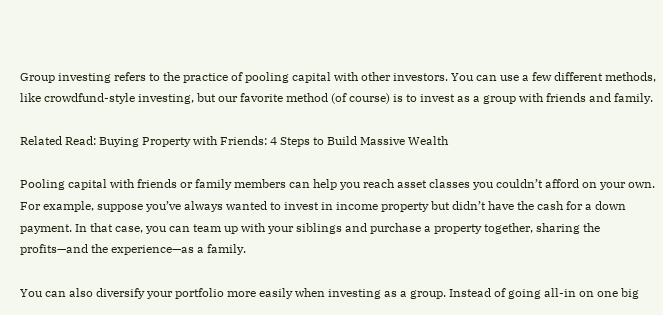Group investing refers to the practice of pooling capital with other investors. You can use a few different methods, like crowdfund-style investing, but our favorite method (of course) is to invest as a group with friends and family.

Related Read: Buying Property with Friends: 4 Steps to Build Massive Wealth

Pooling capital with friends or family members can help you reach asset classes you couldn’t afford on your own. For example, suppose you’ve always wanted to invest in income property but didn’t have the cash for a down payment. In that case, you can team up with your siblings and purchase a property together, sharing the profits—and the experience—as a family.

You can also diversify your portfolio more easily when investing as a group. Instead of going all-in on one big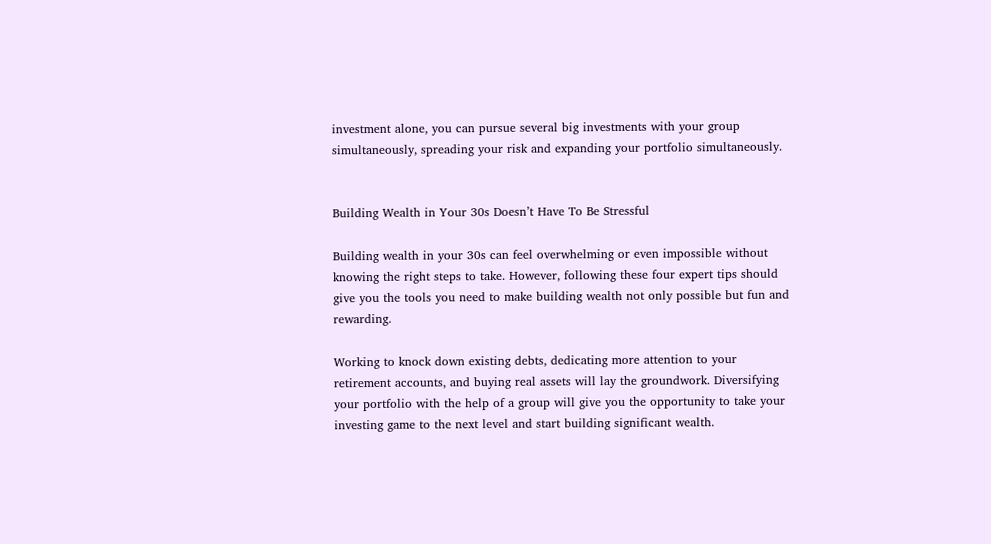investment alone, you can pursue several big investments with your group simultaneously, spreading your risk and expanding your portfolio simultaneously.


Building Wealth in Your 30s Doesn’t Have To Be Stressful

Building wealth in your 30s can feel overwhelming or even impossible without knowing the right steps to take. However, following these four expert tips should give you the tools you need to make building wealth not only possible but fun and rewarding.

Working to knock down existing debts, dedicating more attention to your retirement accounts, and buying real assets will lay the groundwork. Diversifying your portfolio with the help of a group will give you the opportunity to take your investing game to the next level and start building significant wealth.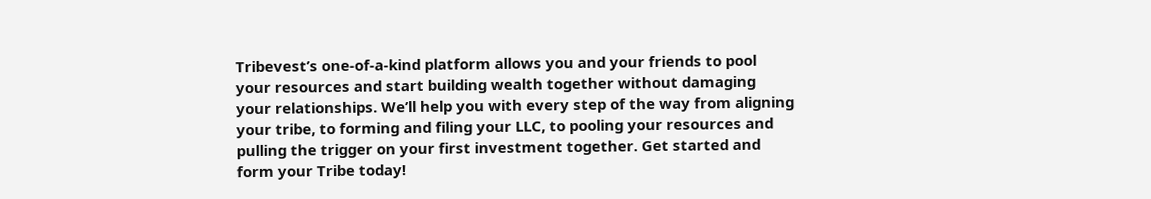Tribevest’s one-of-a-kind platform allows you and your friends to pool your resources and start building wealth together without damaging your relationships. We’ll help you with every step of the way from aligning your tribe, to forming and filing your LLC, to pooling your resources and pulling the trigger on your first investment together. Get started and form your Tribe today!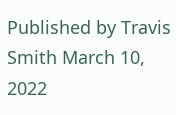Published by Travis Smith March 10, 2022